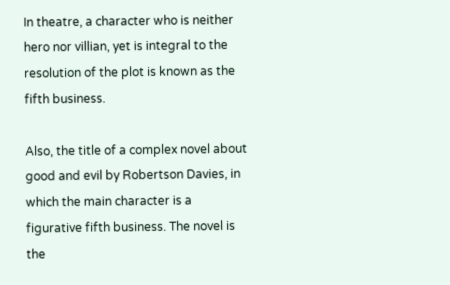In theatre, a character who is neither hero nor villian, yet is integral to the resolution of the plot is known as the fifth business.

Also, the title of a complex novel about good and evil by Robertson Davies, in which the main character is a figurative fifth business. The novel is the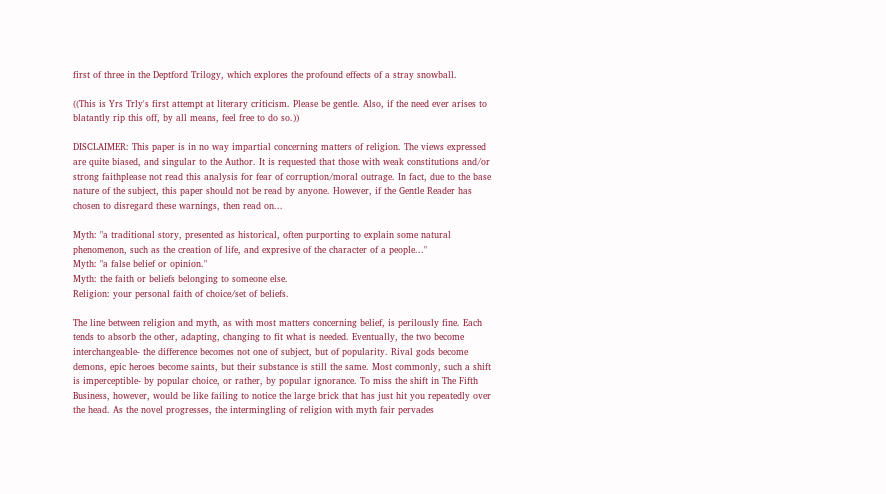first of three in the Deptford Trilogy, which explores the profound effects of a stray snowball.

((This is Yrs Trly's first attempt at literary criticism. Please be gentle. Also, if the need ever arises to blatantly rip this off, by all means, feel free to do so.))

DISCLAIMER: This paper is in no way impartial concerning matters of religion. The views expressed are quite biased, and singular to the Author. It is requested that those with weak constitutions and/or strong faithplease not read this analysis for fear of corruption/moral outrage. In fact, due to the base nature of the subject, this paper should not be read by anyone. However, if the Gentle Reader has chosen to disregard these warnings, then read on...

Myth: "a traditional story, presented as historical, often purporting to explain some natural phenomenon, such as the creation of life, and expresive of the character of a people..."
Myth: "a false belief or opinion."
Myth: the faith or beliefs belonging to someone else.
Religion: your personal faith of choice/set of beliefs.

The line between religion and myth, as with most matters concerning belief, is perilously fine. Each tends to absorb the other, adapting, changing to fit what is needed. Eventually, the two become interchangeable- the difference becomes not one of subject, but of popularity. Rival gods become demons, epic heroes become saints, but their substance is still the same. Most commonly, such a shift is imperceptible- by popular choice, or rather, by popular ignorance. To miss the shift in The Fifth Business, however, would be like failing to notice the large brick that has just hit you repeatedly over the head. As the novel progresses, the intermingling of religion with myth fair pervades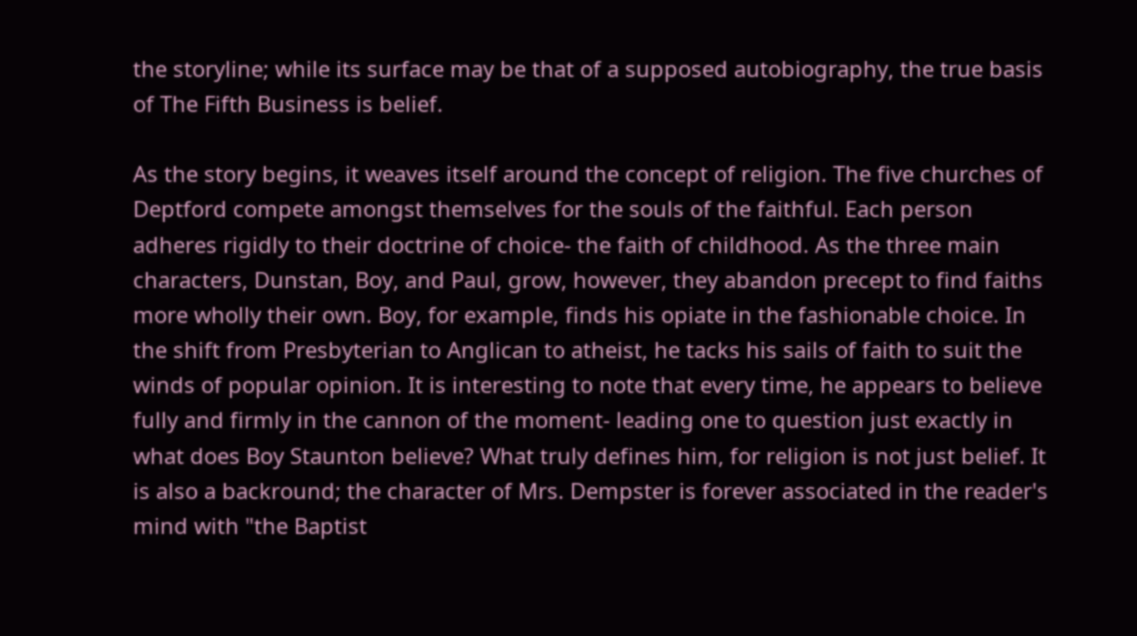the storyline; while its surface may be that of a supposed autobiography, the true basis of The Fifth Business is belief.

As the story begins, it weaves itself around the concept of religion. The five churches of Deptford compete amongst themselves for the souls of the faithful. Each person adheres rigidly to their doctrine of choice- the faith of childhood. As the three main characters, Dunstan, Boy, and Paul, grow, however, they abandon precept to find faiths more wholly their own. Boy, for example, finds his opiate in the fashionable choice. In the shift from Presbyterian to Anglican to atheist, he tacks his sails of faith to suit the winds of popular opinion. It is interesting to note that every time, he appears to believe fully and firmly in the cannon of the moment- leading one to question just exactly in what does Boy Staunton believe? What truly defines him, for religion is not just belief. It is also a backround; the character of Mrs. Dempster is forever associated in the reader's mind with "the Baptist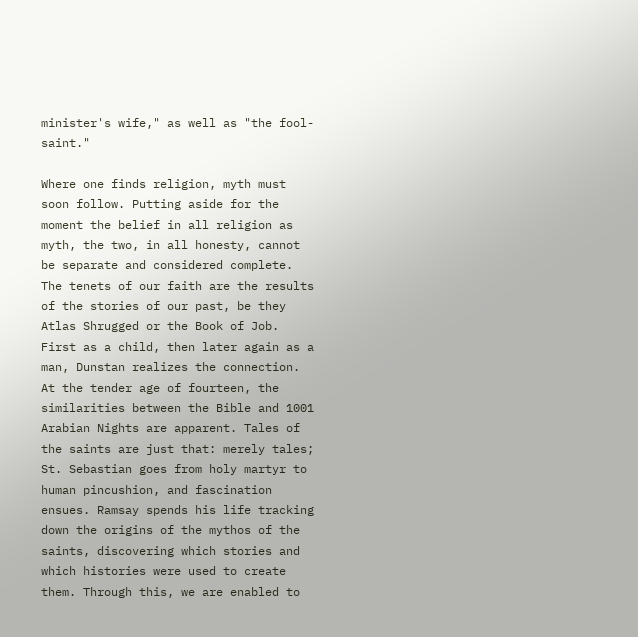minister's wife," as well as "the fool-saint."

Where one finds religion, myth must soon follow. Putting aside for the moment the belief in all religion as myth, the two, in all honesty, cannot be separate and considered complete. The tenets of our faith are the results of the stories of our past, be they Atlas Shrugged or the Book of Job. First as a child, then later again as a man, Dunstan realizes the connection. At the tender age of fourteen, the similarities between the Bible and 1001 Arabian Nights are apparent. Tales of the saints are just that: merely tales; St. Sebastian goes from holy martyr to human pincushion, and fascination ensues. Ramsay spends his life tracking down the origins of the mythos of the saints, discovering which stories and which histories were used to create them. Through this, we are enabled to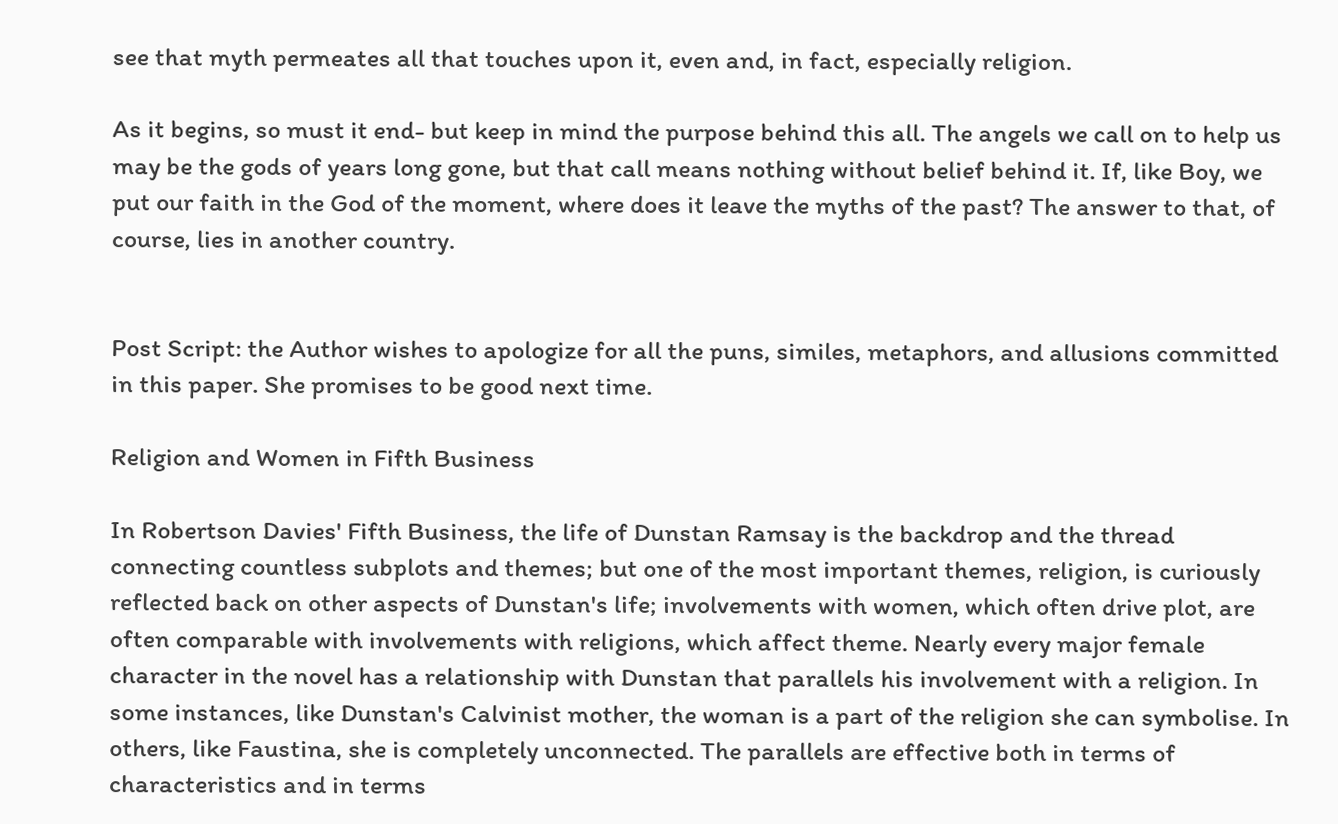see that myth permeates all that touches upon it, even and, in fact, especially religion.

As it begins, so must it end- but keep in mind the purpose behind this all. The angels we call on to help us may be the gods of years long gone, but that call means nothing without belief behind it. If, like Boy, we put our faith in the God of the moment, where does it leave the myths of the past? The answer to that, of course, lies in another country.


Post Script: the Author wishes to apologize for all the puns, similes, metaphors, and allusions committed in this paper. She promises to be good next time.

Religion and Women in Fifth Business

In Robertson Davies' Fifth Business, the life of Dunstan Ramsay is the backdrop and the thread connecting countless subplots and themes; but one of the most important themes, religion, is curiously reflected back on other aspects of Dunstan's life; involvements with women, which often drive plot, are often comparable with involvements with religions, which affect theme. Nearly every major female character in the novel has a relationship with Dunstan that parallels his involvement with a religion. In some instances, like Dunstan's Calvinist mother, the woman is a part of the religion she can symbolise. In others, like Faustina, she is completely unconnected. The parallels are effective both in terms of characteristics and in terms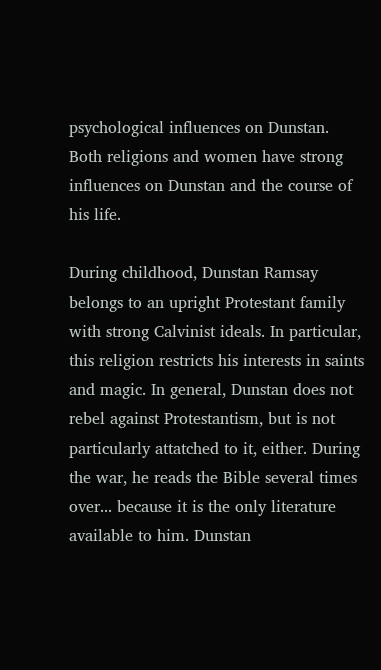psychological influences on Dunstan. Both religions and women have strong influences on Dunstan and the course of his life.

During childhood, Dunstan Ramsay belongs to an upright Protestant family with strong Calvinist ideals. In particular, this religion restricts his interests in saints and magic. In general, Dunstan does not rebel against Protestantism, but is not particularly attatched to it, either. During the war, he reads the Bible several times over... because it is the only literature available to him. Dunstan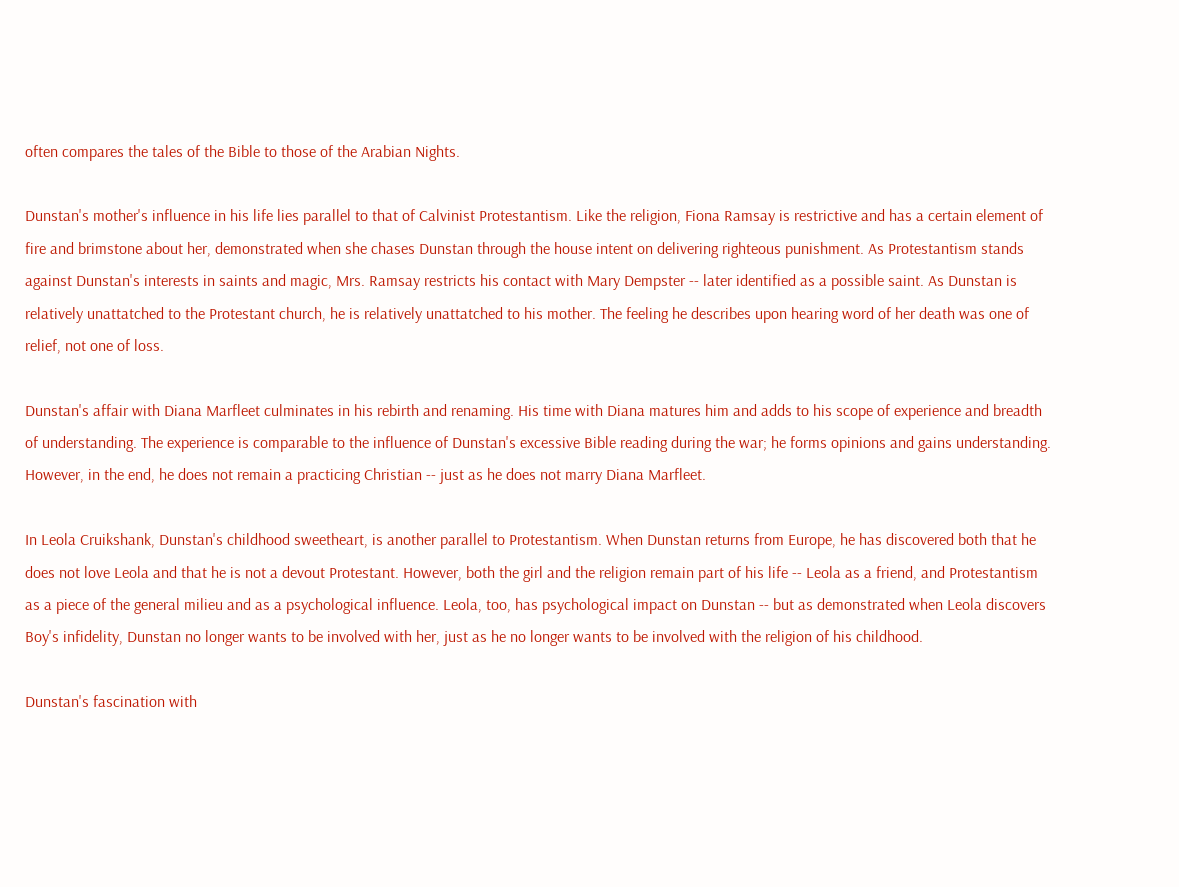often compares the tales of the Bible to those of the Arabian Nights.

Dunstan's mother's influence in his life lies parallel to that of Calvinist Protestantism. Like the religion, Fiona Ramsay is restrictive and has a certain element of fire and brimstone about her, demonstrated when she chases Dunstan through the house intent on delivering righteous punishment. As Protestantism stands against Dunstan's interests in saints and magic, Mrs. Ramsay restricts his contact with Mary Dempster -- later identified as a possible saint. As Dunstan is relatively unattatched to the Protestant church, he is relatively unattatched to his mother. The feeling he describes upon hearing word of her death was one of relief, not one of loss.

Dunstan's affair with Diana Marfleet culminates in his rebirth and renaming. His time with Diana matures him and adds to his scope of experience and breadth of understanding. The experience is comparable to the influence of Dunstan's excessive Bible reading during the war; he forms opinions and gains understanding. However, in the end, he does not remain a practicing Christian -- just as he does not marry Diana Marfleet.

In Leola Cruikshank, Dunstan's childhood sweetheart, is another parallel to Protestantism. When Dunstan returns from Europe, he has discovered both that he does not love Leola and that he is not a devout Protestant. However, both the girl and the religion remain part of his life -- Leola as a friend, and Protestantism as a piece of the general milieu and as a psychological influence. Leola, too, has psychological impact on Dunstan -- but as demonstrated when Leola discovers Boy's infidelity, Dunstan no longer wants to be involved with her, just as he no longer wants to be involved with the religion of his childhood.

Dunstan's fascination with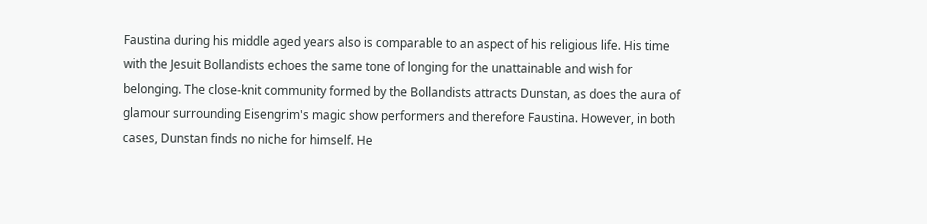Faustina during his middle aged years also is comparable to an aspect of his religious life. His time with the Jesuit Bollandists echoes the same tone of longing for the unattainable and wish for belonging. The close-knit community formed by the Bollandists attracts Dunstan, as does the aura of glamour surrounding Eisengrim's magic show performers and therefore Faustina. However, in both cases, Dunstan finds no niche for himself. He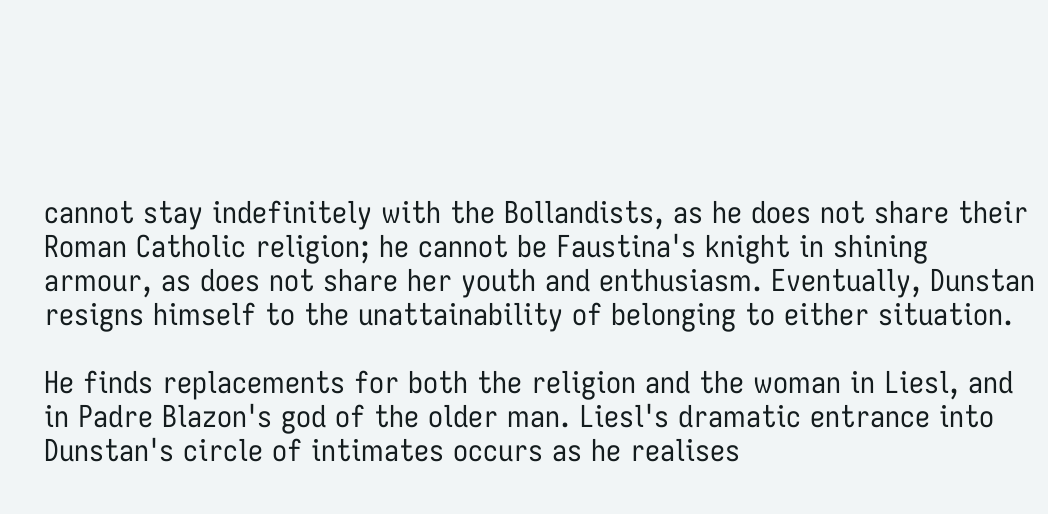cannot stay indefinitely with the Bollandists, as he does not share their Roman Catholic religion; he cannot be Faustina's knight in shining armour, as does not share her youth and enthusiasm. Eventually, Dunstan resigns himself to the unattainability of belonging to either situation.

He finds replacements for both the religion and the woman in Liesl, and in Padre Blazon's god of the older man. Liesl's dramatic entrance into Dunstan's circle of intimates occurs as he realises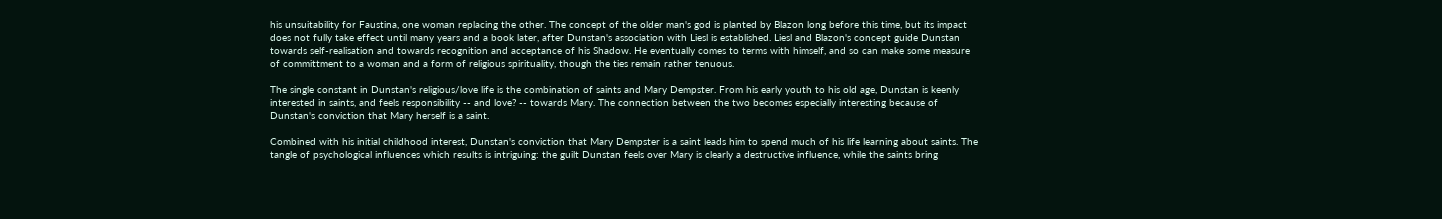his unsuitability for Faustina, one woman replacing the other. The concept of the older man's god is planted by Blazon long before this time, but its impact does not fully take effect until many years and a book later, after Dunstan's association with Liesl is established. Liesl and Blazon's concept guide Dunstan towards self-realisation and towards recognition and acceptance of his Shadow. He eventually comes to terms with himself, and so can make some measure of committment to a woman and a form of religious spirituality, though the ties remain rather tenuous.

The single constant in Dunstan's religious/love life is the combination of saints and Mary Dempster. From his early youth to his old age, Dunstan is keenly interested in saints, and feels responsibility -- and love? -- towards Mary. The connection between the two becomes especially interesting because of Dunstan's conviction that Mary herself is a saint.

Combined with his initial childhood interest, Dunstan's conviction that Mary Dempster is a saint leads him to spend much of his life learning about saints. The tangle of psychological influences which results is intriguing: the guilt Dunstan feels over Mary is clearly a destructive influence, while the saints bring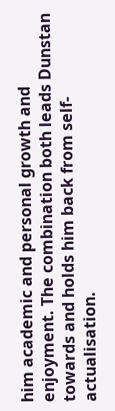him academic and personal growth and enjoyment. The combination both leads Dunstan towards and holds him back from self-actualisation.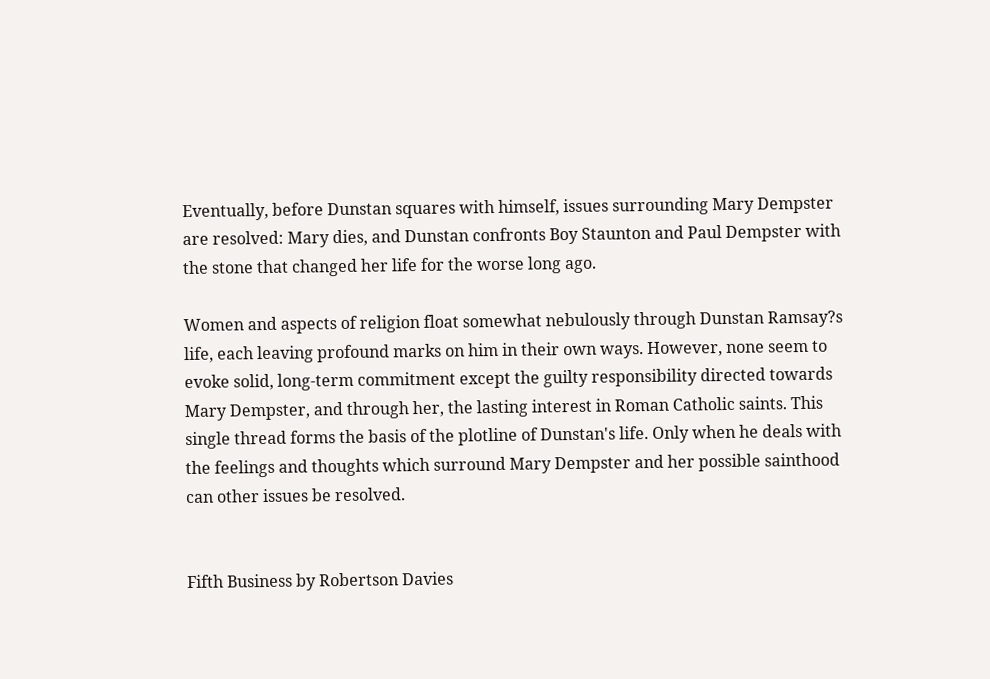Eventually, before Dunstan squares with himself, issues surrounding Mary Dempster are resolved: Mary dies, and Dunstan confronts Boy Staunton and Paul Dempster with the stone that changed her life for the worse long ago.

Women and aspects of religion float somewhat nebulously through Dunstan Ramsay?s life, each leaving profound marks on him in their own ways. However, none seem to evoke solid, long-term commitment except the guilty responsibility directed towards Mary Dempster, and through her, the lasting interest in Roman Catholic saints. This single thread forms the basis of the plotline of Dunstan's life. Only when he deals with the feelings and thoughts which surround Mary Dempster and her possible sainthood can other issues be resolved.


Fifth Business by Robertson Davies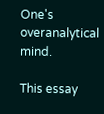One's overanalytical mind.

This essay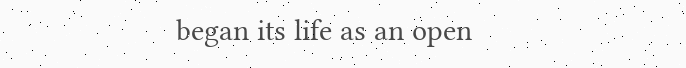began its life as an open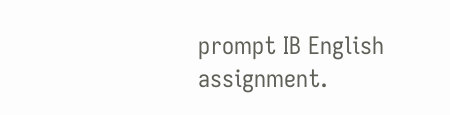prompt IB English assignment.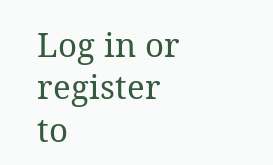Log in or register to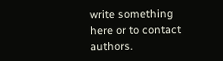write something here or to contact authors.